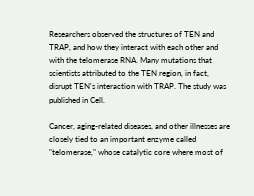Researchers observed the structures of TEN and TRAP, and how they interact with each other and with the telomerase RNA. Many mutations that scientists attributed to the TEN region, in fact, disrupt TEN's interaction with TRAP. The study was published in Cell.

Cancer, aging-related diseases, and other illnesses are closely tied to an important enzyme called "telomerase," whose catalytic core where most of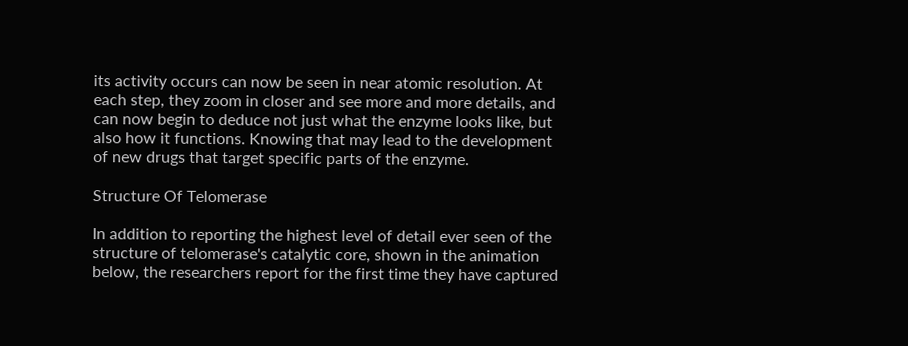its activity occurs can now be seen in near atomic resolution. At each step, they zoom in closer and see more and more details, and can now begin to deduce not just what the enzyme looks like, but also how it functions. Knowing that may lead to the development of new drugs that target specific parts of the enzyme.

Structure Of Telomerase

In addition to reporting the highest level of detail ever seen of the structure of telomerase's catalytic core, shown in the animation below, the researchers report for the first time they have captured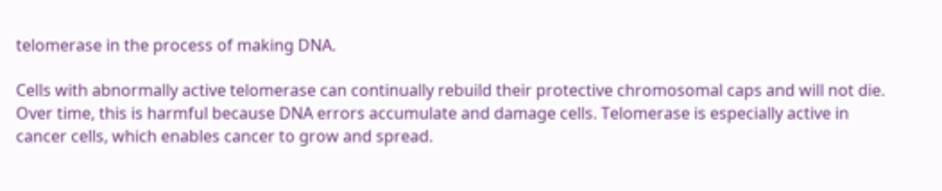telomerase in the process of making DNA.

Cells with abnormally active telomerase can continually rebuild their protective chromosomal caps and will not die. Over time, this is harmful because DNA errors accumulate and damage cells. Telomerase is especially active in cancer cells, which enables cancer to grow and spread.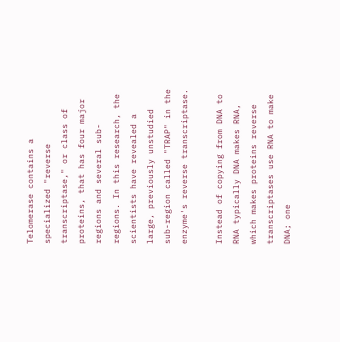Telomerase contains a specialized "reverse transcriptase," or class of proteins, that has four major regions and several sub-regions. In this research, the scientists have revealed a large, previously unstudied sub-region called "TRAP" in the enzyme's reverse transcriptase.

Instead of copying from DNA to RNA typically DNA makes RNA, which makes proteins reverse transcriptases use RNA to make DNA; one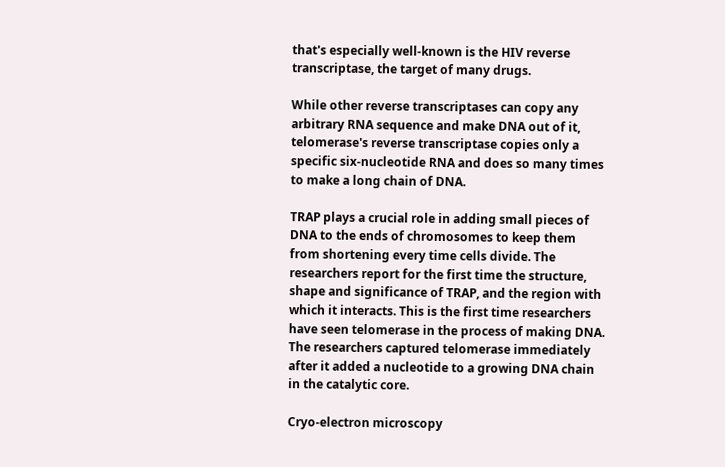that's especially well-known is the HIV reverse transcriptase, the target of many drugs.

While other reverse transcriptases can copy any arbitrary RNA sequence and make DNA out of it, telomerase's reverse transcriptase copies only a specific six-nucleotide RNA and does so many times to make a long chain of DNA.

TRAP plays a crucial role in adding small pieces of DNA to the ends of chromosomes to keep them from shortening every time cells divide. The researchers report for the first time the structure, shape and significance of TRAP, and the region with which it interacts. This is the first time researchers have seen telomerase in the process of making DNA. The researchers captured telomerase immediately after it added a nucleotide to a growing DNA chain in the catalytic core.

Cryo-electron microscopy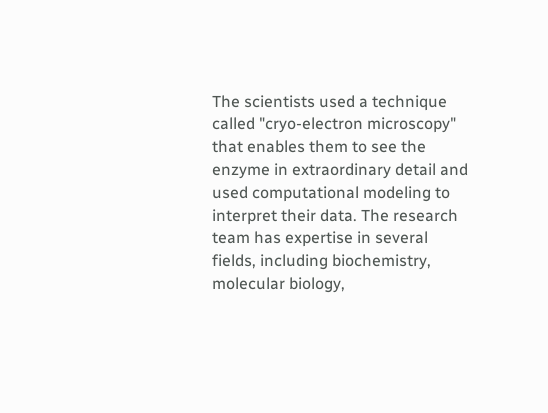The scientists used a technique called "cryo-electron microscopy" that enables them to see the enzyme in extraordinary detail and used computational modeling to interpret their data. The research team has expertise in several fields, including biochemistry, molecular biology,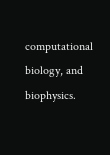computational biology, and biophysics.